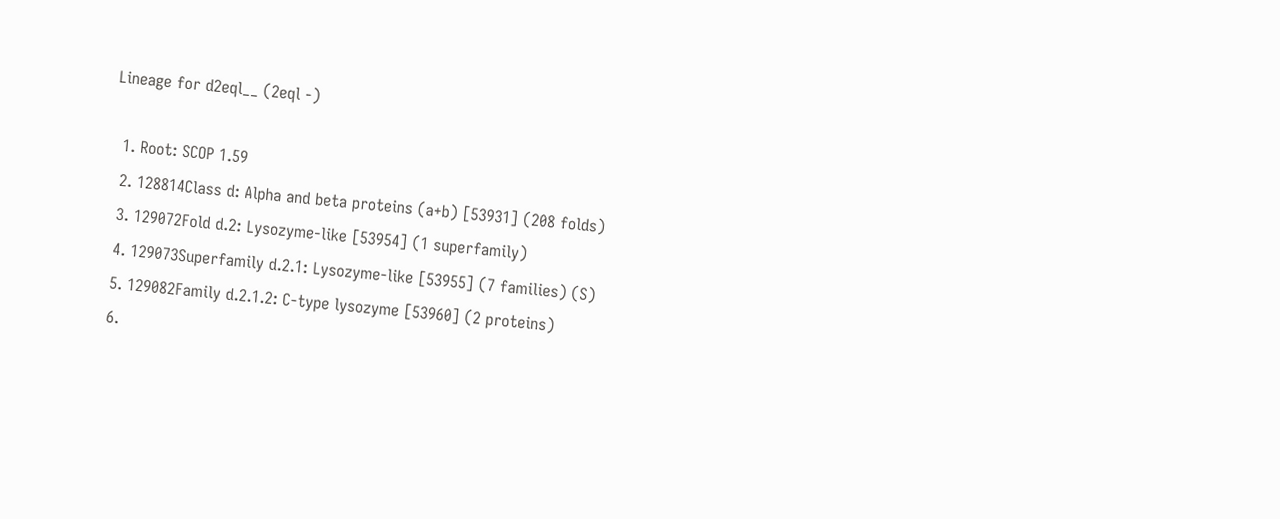Lineage for d2eql__ (2eql -)

  1. Root: SCOP 1.59
  2. 128814Class d: Alpha and beta proteins (a+b) [53931] (208 folds)
  3. 129072Fold d.2: Lysozyme-like [53954] (1 superfamily)
  4. 129073Superfamily d.2.1: Lysozyme-like [53955] (7 families) (S)
  5. 129082Family d.2.1.2: C-type lysozyme [53960] (2 proteins)
  6.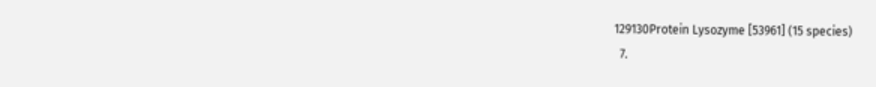129130Protein Lysozyme [53961] (15 species)
  7.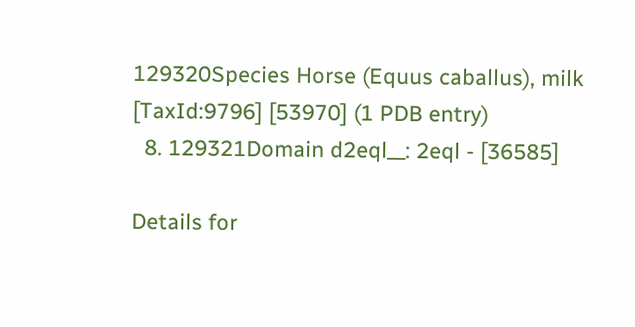129320Species Horse (Equus caballus), milk [TaxId:9796] [53970] (1 PDB entry)
  8. 129321Domain d2eql__: 2eql - [36585]

Details for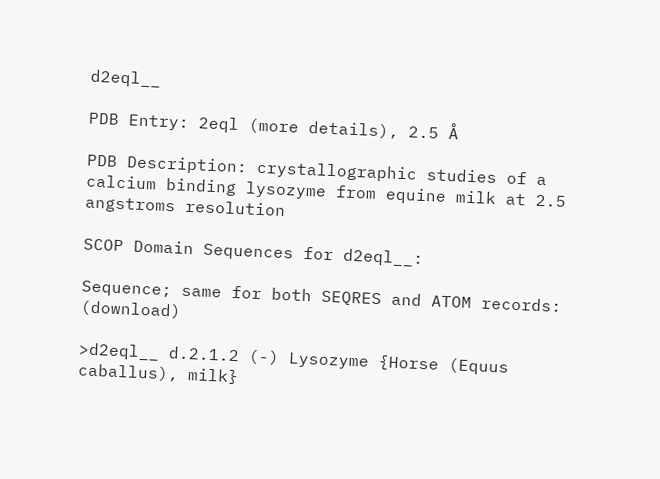d2eql__

PDB Entry: 2eql (more details), 2.5 Å

PDB Description: crystallographic studies of a calcium binding lysozyme from equine milk at 2.5 angstroms resolution

SCOP Domain Sequences for d2eql__:

Sequence; same for both SEQRES and ATOM records: (download)

>d2eql__ d.2.1.2 (-) Lysozyme {Horse (Equus caballus), milk}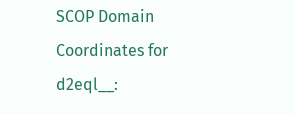SCOP Domain Coordinates for d2eql__: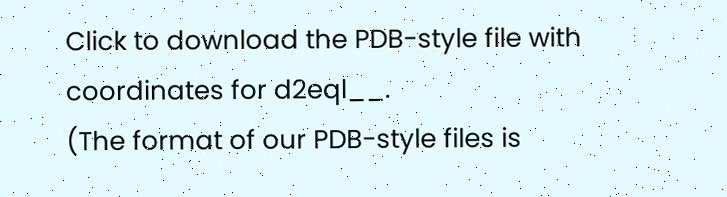Click to download the PDB-style file with coordinates for d2eql__.
(The format of our PDB-style files is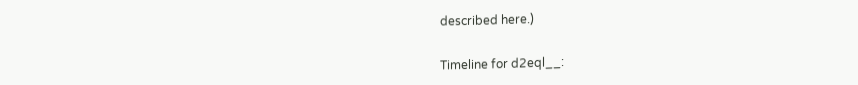described here.)

Timeline for d2eql__: